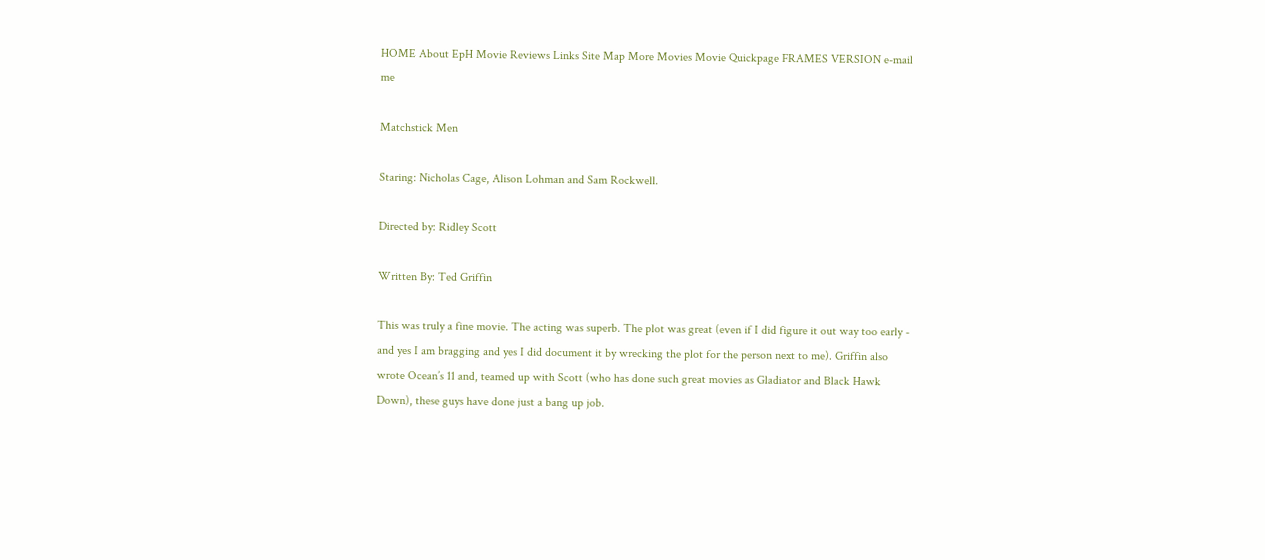HOME About EpH Movie Reviews Links Site Map More Movies Movie Quickpage FRAMES VERSION e-mail me

Matchstick Men

Staring: Nicholas Cage, Alison Lohman and Sam Rockwell.

Directed by: Ridley Scott

Written By: Ted Griffin

This was truly a fine movie. The acting was superb. The plot was great (even if I did figure it out way too early - and yes I am bragging and yes I did document it by wrecking the plot for the person next to me). Griffin also wrote Ocean’s 11 and, teamed up with Scott (who has done such great movies as Gladiator and Black Hawk Down), these guys have done just a bang up job.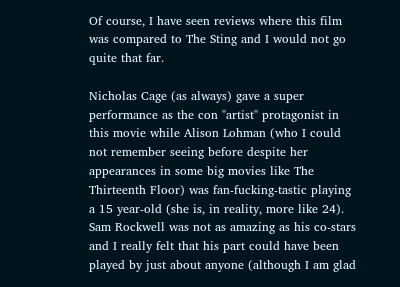Of course, I have seen reviews where this film was compared to The Sting and I would not go quite that far.

Nicholas Cage (as always) gave a super performance as the con "artist" protagonist in this movie while Alison Lohman (who I could not remember seeing before despite her appearances in some big movies like The Thirteenth Floor) was fan-fucking-tastic playing a 15 year-old (she is, in reality, more like 24). Sam Rockwell was not as amazing as his co-stars and I really felt that his part could have been played by just about anyone (although I am glad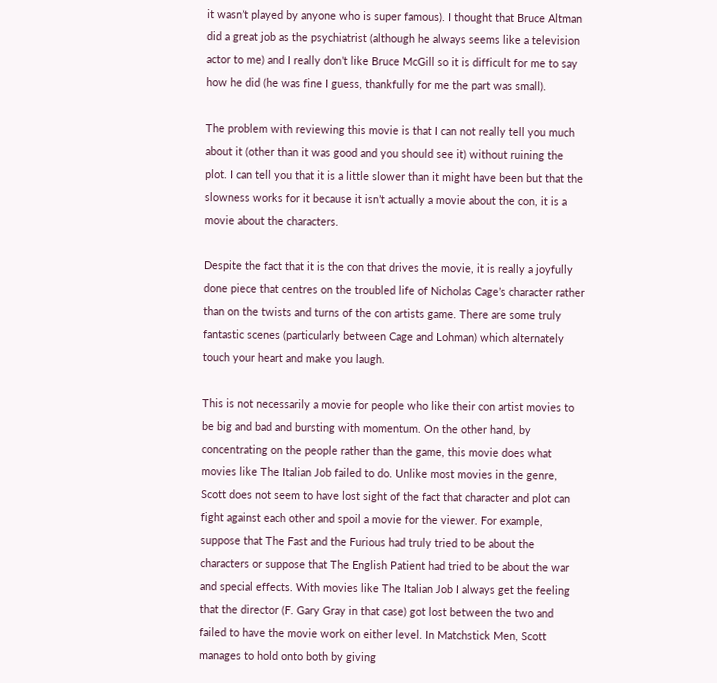it wasn’t played by anyone who is super famous). I thought that Bruce Altman did a great job as the psychiatrist (although he always seems like a television actor to me) and I really don’t like Bruce McGill so it is difficult for me to say how he did (he was fine I guess, thankfully for me the part was small).

The problem with reviewing this movie is that I can not really tell you much about it (other than it was good and you should see it) without ruining the plot. I can tell you that it is a little slower than it might have been but that the slowness works for it because it isn’t actually a movie about the con, it is a movie about the characters.

Despite the fact that it is the con that drives the movie, it is really a joyfully done piece that centres on the troubled life of Nicholas Cage’s character rather than on the twists and turns of the con artists game. There are some truly fantastic scenes (particularly between Cage and Lohman) which alternately touch your heart and make you laugh.

This is not necessarily a movie for people who like their con artist movies to be big and bad and bursting with momentum. On the other hand, by concentrating on the people rather than the game, this movie does what movies like The Italian Job failed to do. Unlike most movies in the genre, Scott does not seem to have lost sight of the fact that character and plot can fight against each other and spoil a movie for the viewer. For example, suppose that The Fast and the Furious had truly tried to be about the characters or suppose that The English Patient had tried to be about the war and special effects. With movies like The Italian Job I always get the feeling that the director (F. Gary Gray in that case) got lost between the two and failed to have the movie work on either level. In Matchstick Men, Scott manages to hold onto both by giving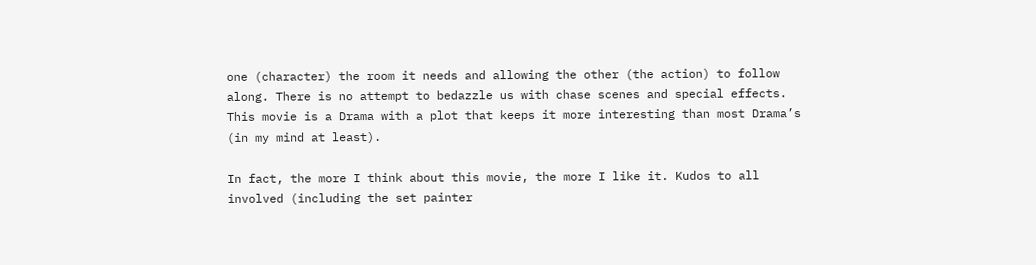one (character) the room it needs and allowing the other (the action) to follow along. There is no attempt to bedazzle us with chase scenes and special effects. This movie is a Drama with a plot that keeps it more interesting than most Drama’s (in my mind at least).

In fact, the more I think about this movie, the more I like it. Kudos to all involved (including the set painter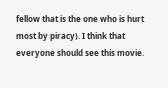fellow that is the one who is hurt most by piracy). I think that everyone should see this movie.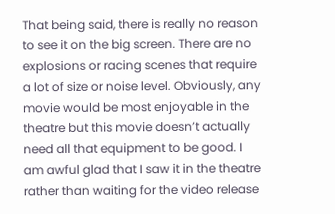That being said, there is really no reason to see it on the big screen. There are no explosions or racing scenes that require a lot of size or noise level. Obviously, any movie would be most enjoyable in the theatre but this movie doesn’t actually need all that equipment to be good. I am awful glad that I saw it in the theatre rather than waiting for the video release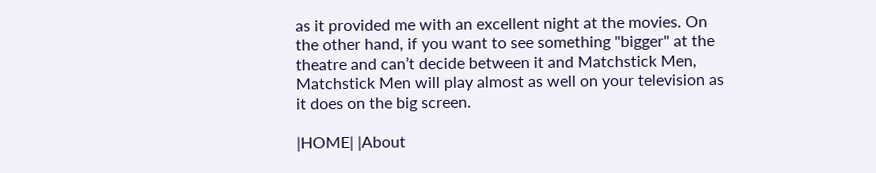as it provided me with an excellent night at the movies. On the other hand, if you want to see something "bigger" at the theatre and can’t decide between it and Matchstick Men, Matchstick Men will play almost as well on your television as it does on the big screen.

|HOME| |About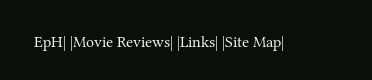EpH| |Movie Reviews| |Links| |Site Map|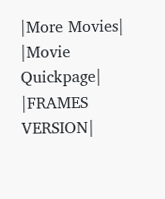|More Movies| |Movie Quickpage| |FRAMES VERSION|